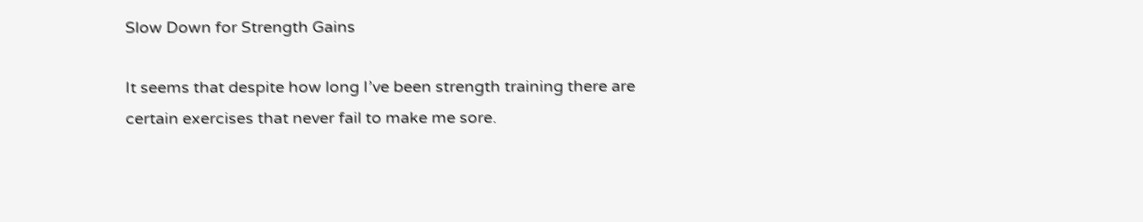Slow Down for Strength Gains

It seems that despite how long I’ve been strength training there are certain exercises that never fail to make me sore.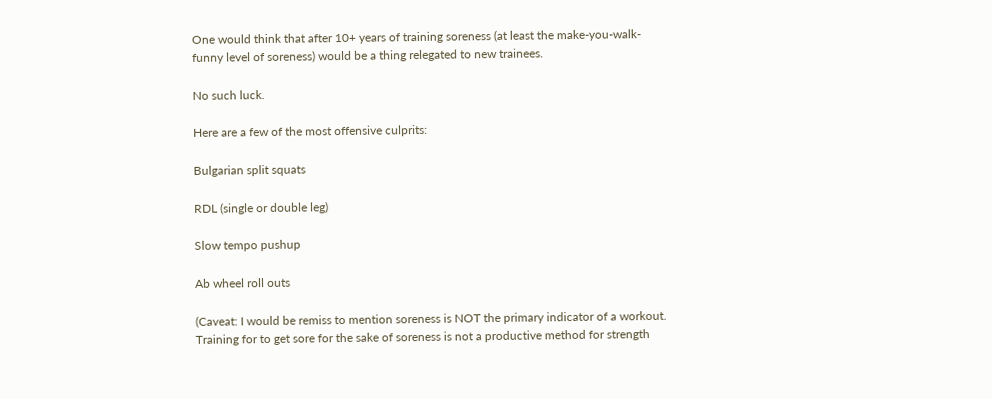One would think that after 10+ years of training soreness (at least the make-you-walk-funny level of soreness) would be a thing relegated to new trainees.

No such luck.

Here are a few of the most offensive culprits:

Bulgarian split squats

RDL (single or double leg)

Slow tempo pushup

Ab wheel roll outs

(Caveat: I would be remiss to mention soreness is NOT the primary indicator of a workout. Training for to get sore for the sake of soreness is not a productive method for strength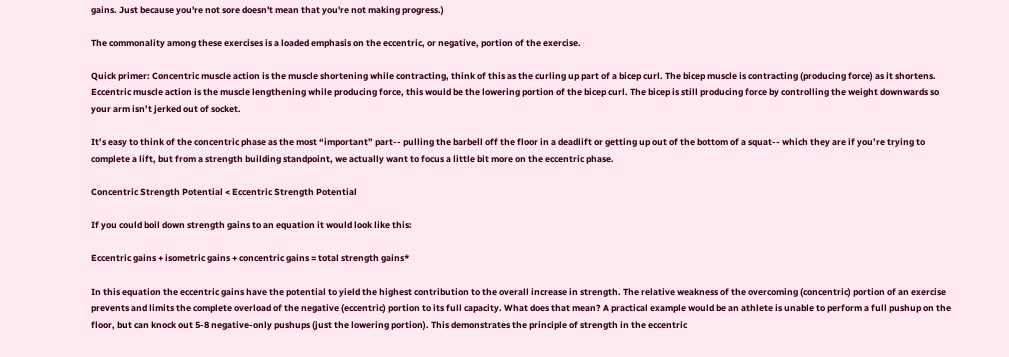gains. Just because you're not sore doesn't mean that you're not making progress.)

The commonality among these exercises is a loaded emphasis on the eccentric, or negative, portion of the exercise.

Quick primer: Concentric muscle action is the muscle shortening while contracting, think of this as the curling up part of a bicep curl. The bicep muscle is contracting (producing force) as it shortens. Eccentric muscle action is the muscle lengthening while producing force, this would be the lowering portion of the bicep curl. The bicep is still producing force by controlling the weight downwards so your arm isn’t jerked out of socket.

It’s easy to think of the concentric phase as the most “important” part-- pulling the barbell off the floor in a deadlift or getting up out of the bottom of a squat-- which they are if you’re trying to complete a lift, but from a strength building standpoint, we actually want to focus a little bit more on the eccentric phase.

Concentric Strength Potential < Eccentric Strength Potential

If you could boil down strength gains to an equation it would look like this:

Eccentric gains + isometric gains + concentric gains = total strength gains*

In this equation the eccentric gains have the potential to yield the highest contribution to the overall increase in strength. The relative weakness of the overcoming (concentric) portion of an exercise prevents and limits the complete overload of the negative (eccentric) portion to its full capacity. What does that mean? A practical example would be an athlete is unable to perform a full pushup on the floor, but can knock out 5-8 negative-only pushups (just the lowering portion). This demonstrates the principle of strength in the eccentric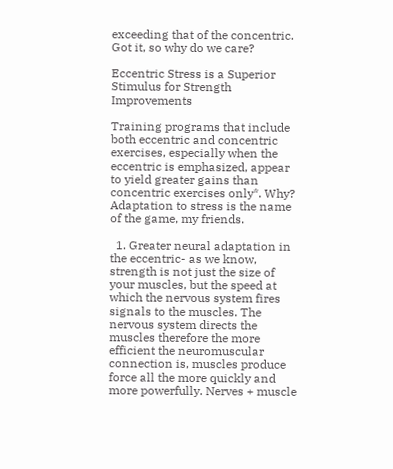exceeding that of the concentric. Got it, so why do we care?

Eccentric Stress is a Superior Stimulus for Strength Improvements

Training programs that include both eccentric and concentric exercises, especially when the eccentric is emphasized, appear to yield greater gains than concentric exercises only*. Why? Adaptation to stress is the name of the game, my friends.

  1. Greater neural adaptation in the eccentric- as we know, strength is not just the size of your muscles, but the speed at which the nervous system fires signals to the muscles. The nervous system directs the muscles therefore the more efficient the neuromuscular connection is, muscles produce force all the more quickly and more powerfully. Nerves + muscle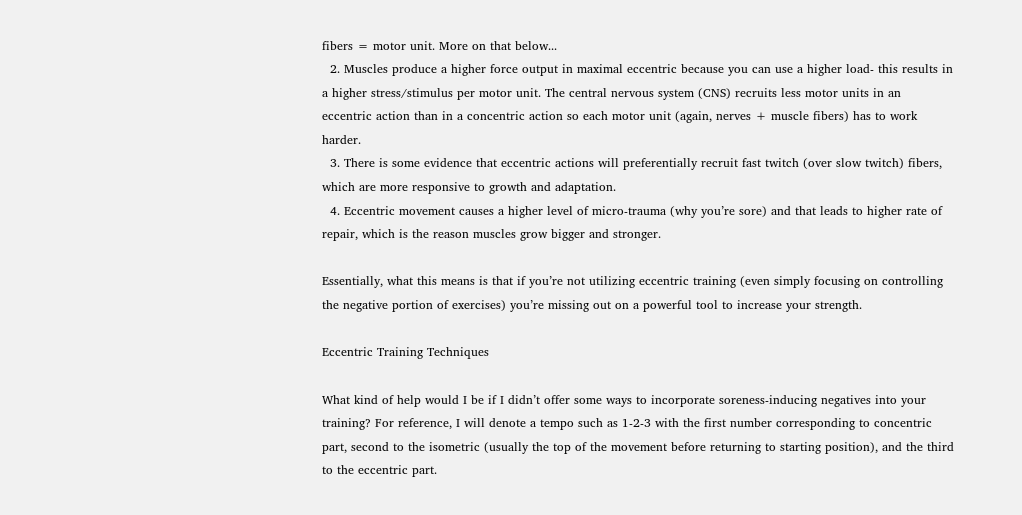fibers = motor unit. More on that below...
  2. Muscles produce a higher force output in maximal eccentric because you can use a higher load- this results in a higher stress/stimulus per motor unit. The central nervous system (CNS) recruits less motor units in an eccentric action than in a concentric action so each motor unit (again, nerves + muscle fibers) has to work harder.
  3. There is some evidence that eccentric actions will preferentially recruit fast twitch (over slow twitch) fibers, which are more responsive to growth and adaptation.
  4. Eccentric movement causes a higher level of micro-trauma (why you’re sore) and that leads to higher rate of repair, which is the reason muscles grow bigger and stronger.

Essentially, what this means is that if you’re not utilizing eccentric training (even simply focusing on controlling the negative portion of exercises) you’re missing out on a powerful tool to increase your strength.

Eccentric Training Techniques

What kind of help would I be if I didn’t offer some ways to incorporate soreness-inducing negatives into your training? For reference, I will denote a tempo such as 1-2-3 with the first number corresponding to concentric part, second to the isometric (usually the top of the movement before returning to starting position), and the third to the eccentric part.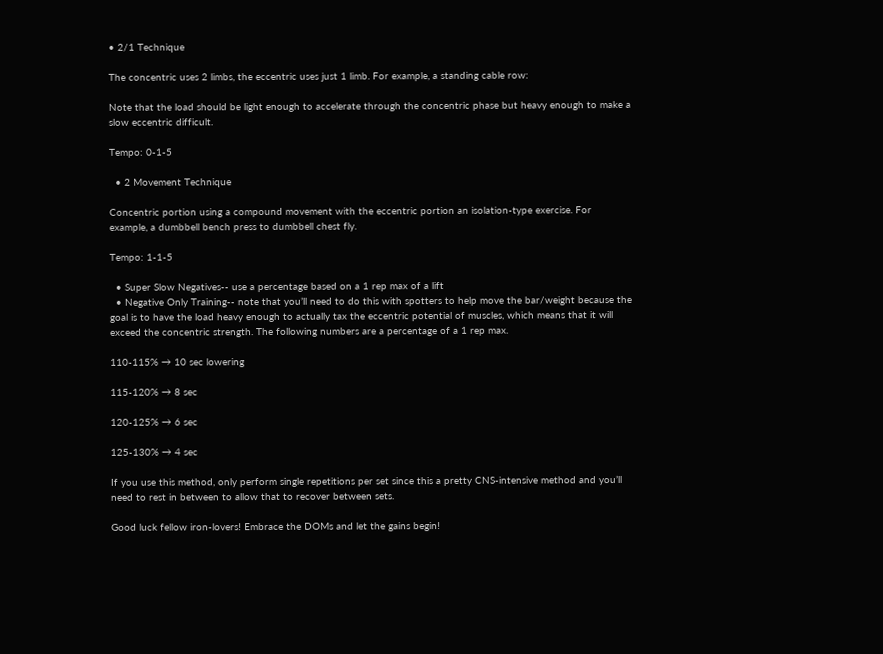• 2/1 Technique

The concentric uses 2 limbs, the eccentric uses just 1 limb. For example, a standing cable row:

Note that the load should be light enough to accelerate through the concentric phase but heavy enough to make a slow eccentric difficult.

Tempo: 0-1-5

  • 2 Movement Technique

Concentric portion using a compound movement with the eccentric portion an isolation-type exercise. For example, a dumbbell bench press to dumbbell chest fly.

Tempo: 1-1-5

  • Super Slow Negatives-- use a percentage based on a 1 rep max of a lift
  • Negative Only Training-- note that you’ll need to do this with spotters to help move the bar/weight because the goal is to have the load heavy enough to actually tax the eccentric potential of muscles, which means that it will exceed the concentric strength. The following numbers are a percentage of a 1 rep max.

110-115% → 10 sec lowering

115-120% → 8 sec

120-125% → 6 sec

125-130% → 4 sec

If you use this method, only perform single repetitions per set since this a pretty CNS-intensive method and you’ll need to rest in between to allow that to recover between sets.

Good luck fellow iron-lovers! Embrace the DOMs and let the gains begin!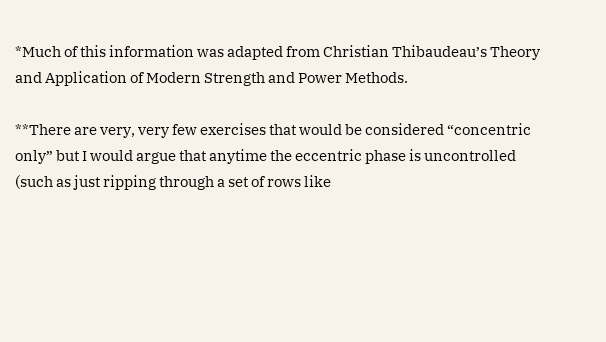*Much of this information was adapted from Christian Thibaudeau’s Theory and Application of Modern Strength and Power Methods.

**There are very, very few exercises that would be considered “concentric only” but I would argue that anytime the eccentric phase is uncontrolled (such as just ripping through a set of rows like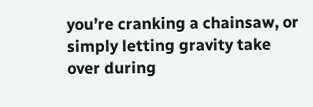you’re cranking a chainsaw, or simply letting gravity take over during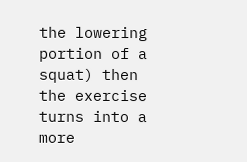the lowering portion of a squat) then the exercise turns into a more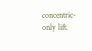concentric-only lift.